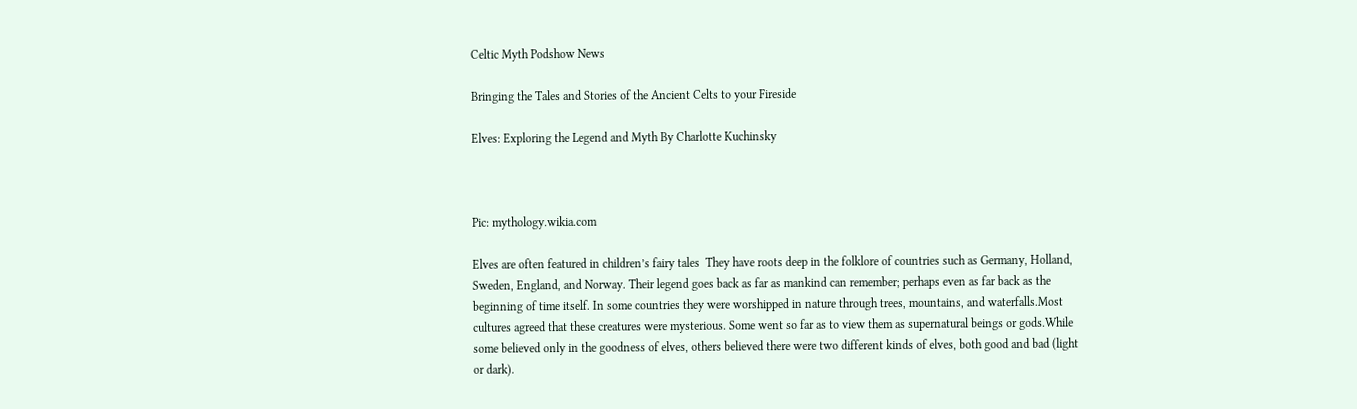Celtic Myth Podshow News

Bringing the Tales and Stories of the Ancient Celts to your Fireside

Elves: Exploring the Legend and Myth By Charlotte Kuchinsky



Pic: mythology.wikia.com

Elves are often featured in children’s fairy tales  They have roots deep in the folklore of countries such as Germany, Holland, Sweden, England, and Norway. Their legend goes back as far as mankind can remember; perhaps even as far back as the beginning of time itself. In some countries they were worshipped in nature through trees, mountains, and waterfalls.Most cultures agreed that these creatures were mysterious. Some went so far as to view them as supernatural beings or gods.While some believed only in the goodness of elves, others believed there were two different kinds of elves, both good and bad (light or dark).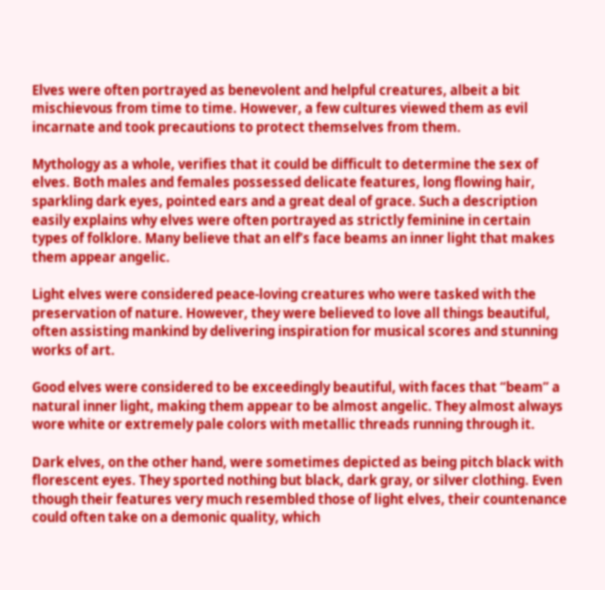Elves were often portrayed as benevolent and helpful creatures, albeit a bit mischievous from time to time. However, a few cultures viewed them as evil incarnate and took precautions to protect themselves from them.

Mythology as a whole, verifies that it could be difficult to determine the sex of elves. Both males and females possessed delicate features, long flowing hair, sparkling dark eyes, pointed ears and a great deal of grace. Such a description easily explains why elves were often portrayed as strictly feminine in certain types of folklore. Many believe that an elf’s face beams an inner light that makes them appear angelic.

Light elves were considered peace-loving creatures who were tasked with the preservation of nature. However, they were believed to love all things beautiful, often assisting mankind by delivering inspiration for musical scores and stunning works of art.

Good elves were considered to be exceedingly beautiful, with faces that “beam” a natural inner light, making them appear to be almost angelic. They almost always wore white or extremely pale colors with metallic threads running through it.

Dark elves, on the other hand, were sometimes depicted as being pitch black with florescent eyes. They sported nothing but black, dark gray, or silver clothing. Even though their features very much resembled those of light elves, their countenance could often take on a demonic quality, which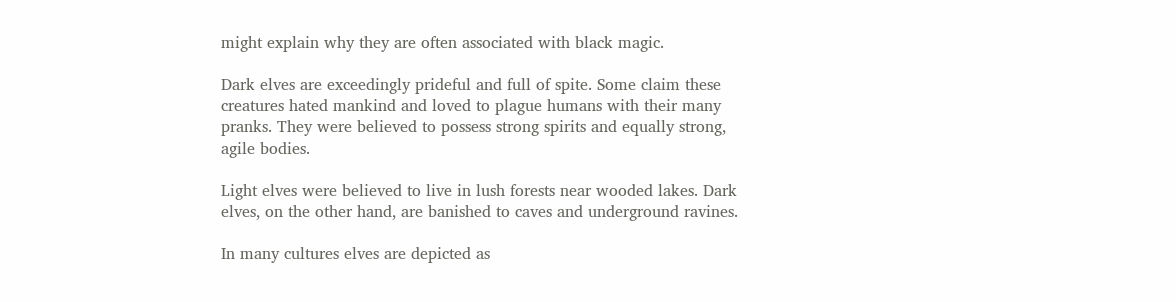might explain why they are often associated with black magic.

Dark elves are exceedingly prideful and full of spite. Some claim these creatures hated mankind and loved to plague humans with their many pranks. They were believed to possess strong spirits and equally strong, agile bodies.

Light elves were believed to live in lush forests near wooded lakes. Dark elves, on the other hand, are banished to caves and underground ravines.

In many cultures elves are depicted as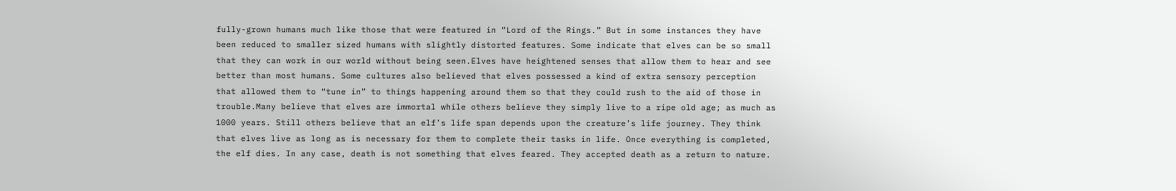fully-grown humans much like those that were featured in “Lord of the Rings.” But in some instances they have been reduced to smaller sized humans with slightly distorted features. Some indicate that elves can be so small that they can work in our world without being seen.Elves have heightened senses that allow them to hear and see better than most humans. Some cultures also believed that elves possessed a kind of extra sensory perception that allowed them to “tune in” to things happening around them so that they could rush to the aid of those in trouble.Many believe that elves are immortal while others believe they simply live to a ripe old age; as much as 1000 years. Still others believe that an elf’s life span depends upon the creature’s life journey. They think that elves live as long as is necessary for them to complete their tasks in life. Once everything is completed, the elf dies. In any case, death is not something that elves feared. They accepted death as a return to nature.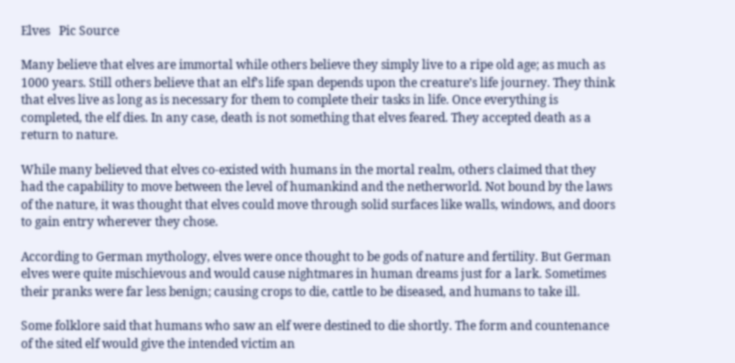Elves   Pic Source

Many believe that elves are immortal while others believe they simply live to a ripe old age; as much as 1000 years. Still others believe that an elf’s life span depends upon the creature’s life journey. They think that elves live as long as is necessary for them to complete their tasks in life. Once everything is completed, the elf dies. In any case, death is not something that elves feared. They accepted death as a return to nature.

While many believed that elves co-existed with humans in the mortal realm, others claimed that they had the capability to move between the level of humankind and the netherworld. Not bound by the laws of the nature, it was thought that elves could move through solid surfaces like walls, windows, and doors to gain entry wherever they chose.

According to German mythology, elves were once thought to be gods of nature and fertility. But German elves were quite mischievous and would cause nightmares in human dreams just for a lark. Sometimes their pranks were far less benign; causing crops to die, cattle to be diseased, and humans to take ill.

Some folklore said that humans who saw an elf were destined to die shortly. The form and countenance of the sited elf would give the intended victim an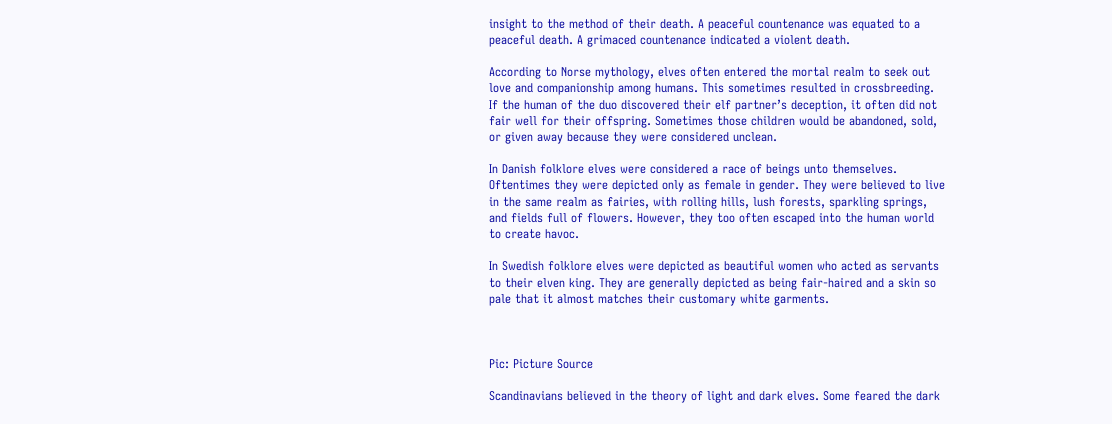insight to the method of their death. A peaceful countenance was equated to a peaceful death. A grimaced countenance indicated a violent death.

According to Norse mythology, elves often entered the mortal realm to seek out love and companionship among humans. This sometimes resulted in crossbreeding. If the human of the duo discovered their elf partner’s deception, it often did not fair well for their offspring. Sometimes those children would be abandoned, sold, or given away because they were considered unclean.

In Danish folklore elves were considered a race of beings unto themselves. Oftentimes they were depicted only as female in gender. They were believed to live in the same realm as fairies, with rolling hills, lush forests, sparkling springs, and fields full of flowers. However, they too often escaped into the human world to create havoc.

In Swedish folklore elves were depicted as beautiful women who acted as servants to their elven king. They are generally depicted as being fair-haired and a skin so pale that it almost matches their customary white garments.



Pic: Picture Source

Scandinavians believed in the theory of light and dark elves. Some feared the dark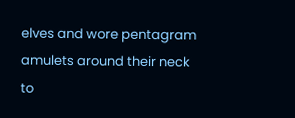elves and wore pentagram amulets around their neck to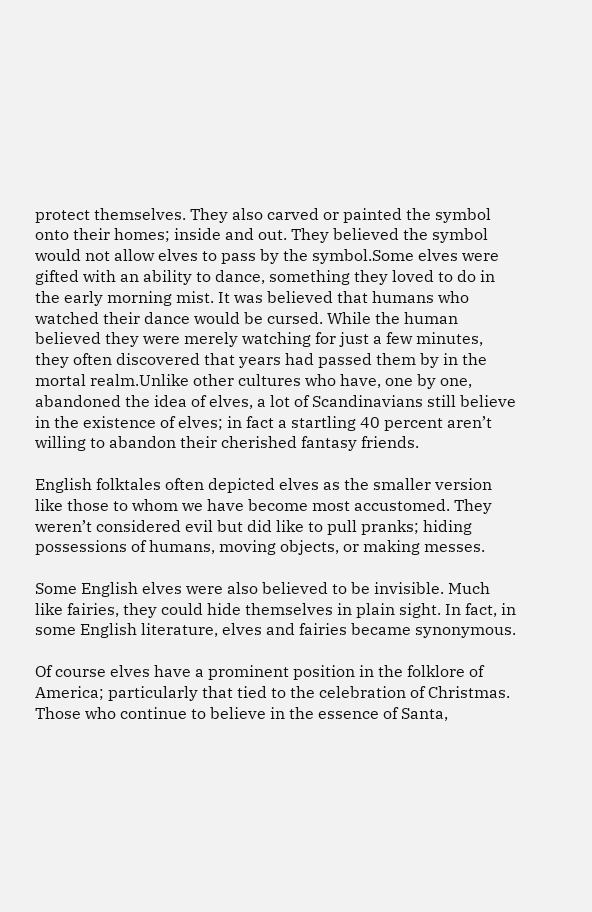protect themselves. They also carved or painted the symbol onto their homes; inside and out. They believed the symbol would not allow elves to pass by the symbol.Some elves were gifted with an ability to dance, something they loved to do in the early morning mist. It was believed that humans who watched their dance would be cursed. While the human believed they were merely watching for just a few minutes, they often discovered that years had passed them by in the mortal realm.Unlike other cultures who have, one by one, abandoned the idea of elves, a lot of Scandinavians still believe in the existence of elves; in fact a startling 40 percent aren’t willing to abandon their cherished fantasy friends.

English folktales often depicted elves as the smaller version like those to whom we have become most accustomed. They weren’t considered evil but did like to pull pranks; hiding possessions of humans, moving objects, or making messes.

Some English elves were also believed to be invisible. Much like fairies, they could hide themselves in plain sight. In fact, in some English literature, elves and fairies became synonymous.

Of course elves have a prominent position in the folklore of America; particularly that tied to the celebration of Christmas. Those who continue to believe in the essence of Santa,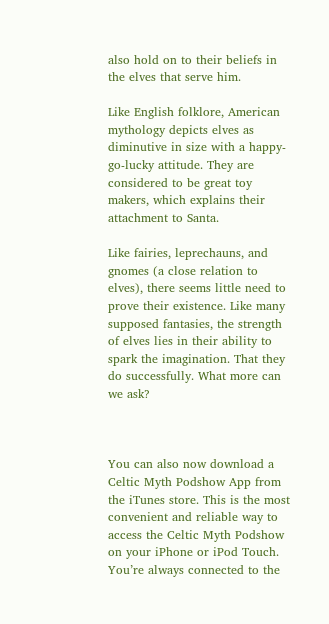also hold on to their beliefs in the elves that serve him.

Like English folklore, American mythology depicts elves as diminutive in size with a happy-go-lucky attitude. They are considered to be great toy makers, which explains their attachment to Santa.

Like fairies, leprechauns, and gnomes (a close relation to elves), there seems little need to prove their existence. Like many supposed fantasies, the strength of elves lies in their ability to spark the imagination. That they do successfully. What more can we ask?



You can also now download a Celtic Myth Podshow App from the iTunes store. This is the most convenient and reliable way to access the Celtic Myth Podshow on your iPhone or iPod Touch. You’re always connected to the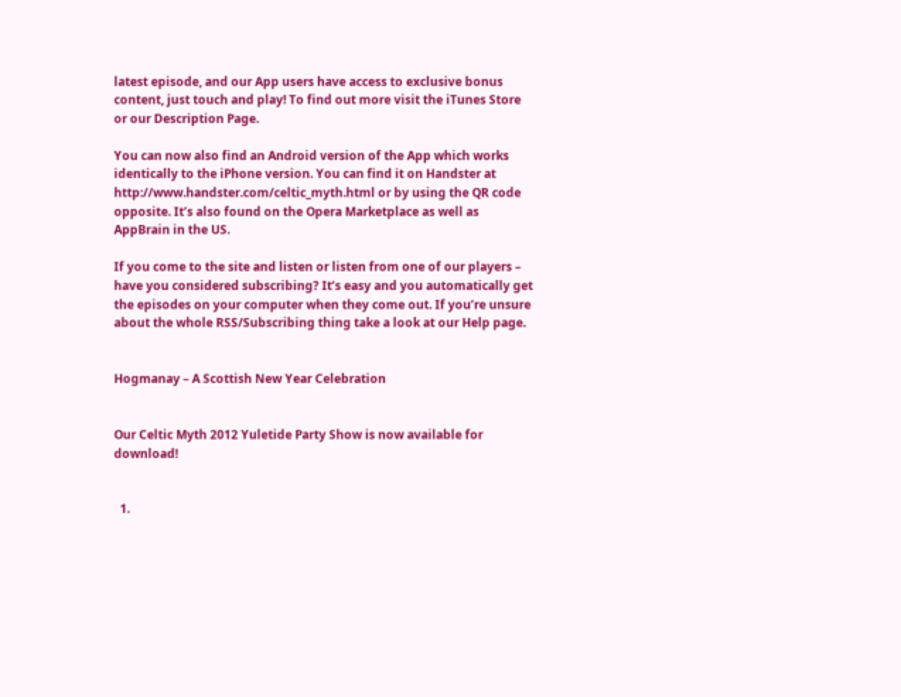latest episode, and our App users have access to exclusive bonus content, just touch and play! To find out more visit the iTunes Store or our Description Page.

You can now also find an Android version of the App which works identically to the iPhone version. You can find it on Handster at http://www.handster.com/celtic_myth.html or by using the QR code opposite. It’s also found on the Opera Marketplace as well as AppBrain in the US.

If you come to the site and listen or listen from one of our players – have you considered subscribing? It’s easy and you automatically get the episodes on your computer when they come out. If you’re unsure about the whole RSS/Subscribing thing take a look at our Help page.


Hogmanay – A Scottish New Year Celebration


Our Celtic Myth 2012 Yuletide Party Show is now available for download!


  1.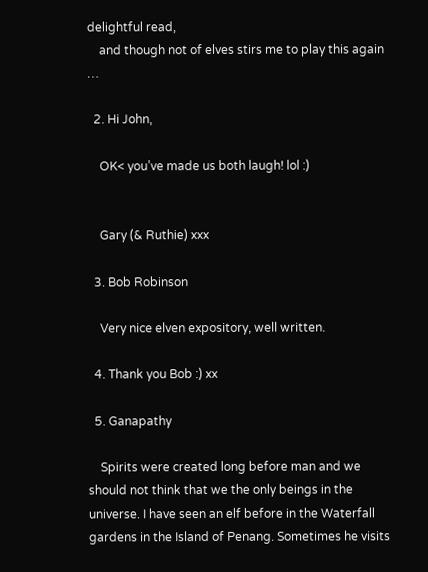delightful read,
    and though not of elves stirs me to play this again …

  2. Hi John,

    OK< you’ve made us both laugh! lol :)


    Gary (& Ruthie) xxx

  3. Bob Robinson

    Very nice elven expository, well written.

  4. Thank you Bob :) xx

  5. Ganapathy

    Spirits were created long before man and we should not think that we the only beings in the universe. I have seen an elf before in the Waterfall gardens in the Island of Penang. Sometimes he visits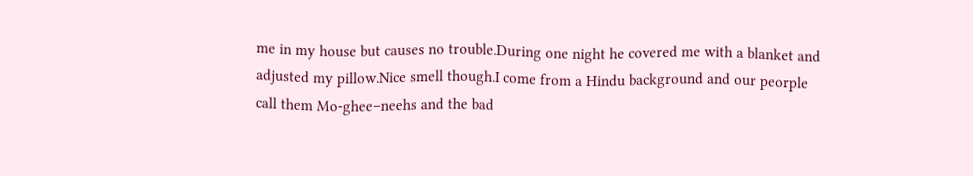me in my house but causes no trouble.During one night he covered me with a blanket and adjusted my pillow.Nice smell though.I come from a Hindu background and our peorple call them Mo-ghee–neehs and the bad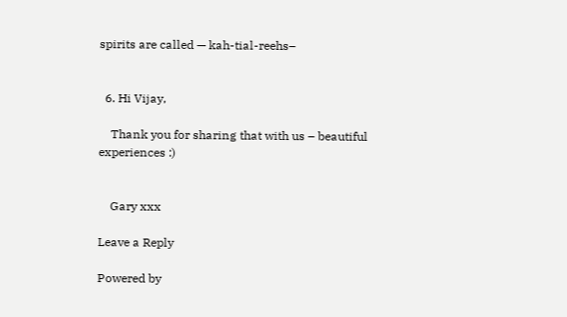spirits are called — kah-tial-reehs–


  6. Hi Vijay,

    Thank you for sharing that with us – beautiful experiences :)


    Gary xxx

Leave a Reply

Powered by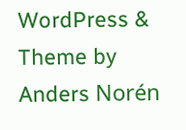WordPress & Theme by Anders Norén